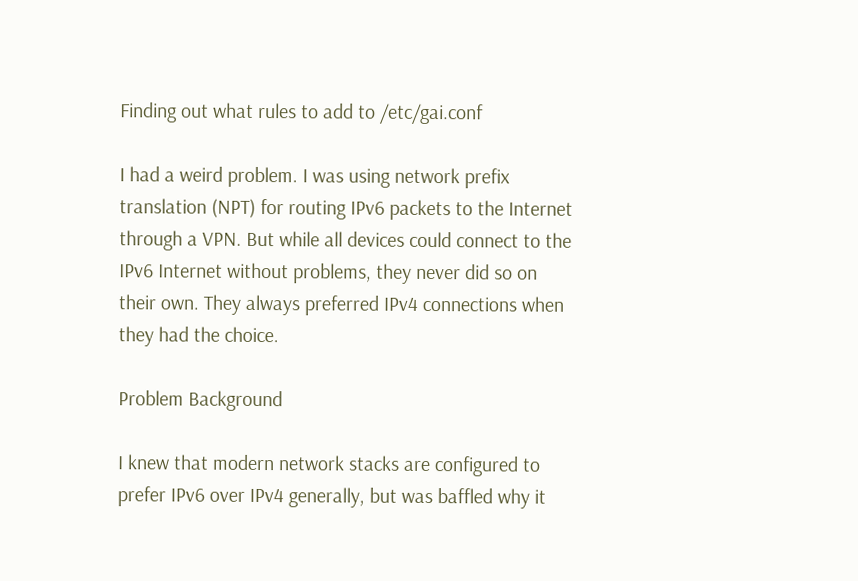Finding out what rules to add to /etc/gai.conf

I had a weird problem. I was using network prefix translation (NPT) for routing IPv6 packets to the Internet through a VPN. But while all devices could connect to the IPv6 Internet without problems, they never did so on their own. They always preferred IPv4 connections when they had the choice.

Problem Background

I knew that modern network stacks are configured to prefer IPv6 over IPv4 generally, but was baffled why it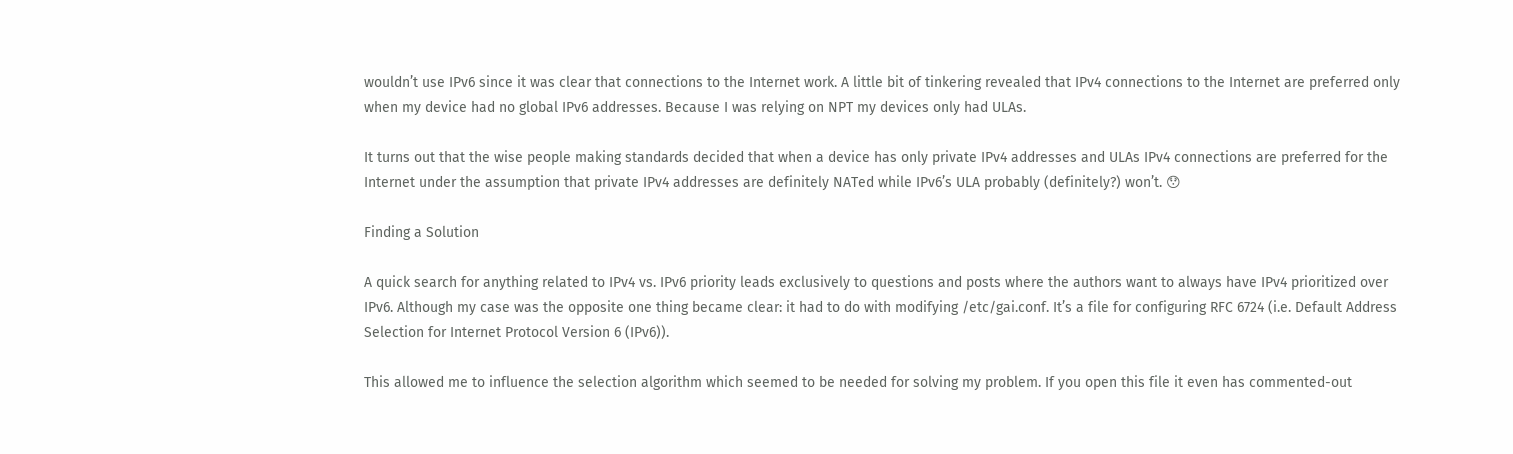wouldn’t use IPv6 since it was clear that connections to the Internet work. A little bit of tinkering revealed that IPv4 connections to the Internet are preferred only when my device had no global IPv6 addresses. Because I was relying on NPT my devices only had ULAs.

It turns out that the wise people making standards decided that when a device has only private IPv4 addresses and ULAs IPv4 connections are preferred for the Internet under the assumption that private IPv4 addresses are definitely NATed while IPv6’s ULA probably (definitely?) won’t. 😯

Finding a Solution

A quick search for anything related to IPv4 vs. IPv6 priority leads exclusively to questions and posts where the authors want to always have IPv4 prioritized over IPv6. Although my case was the opposite one thing became clear: it had to do with modifying /etc/gai.conf. It’s a file for configuring RFC 6724 (i.e. Default Address Selection for Internet Protocol Version 6 (IPv6)).

This allowed me to influence the selection algorithm which seemed to be needed for solving my problem. If you open this file it even has commented-out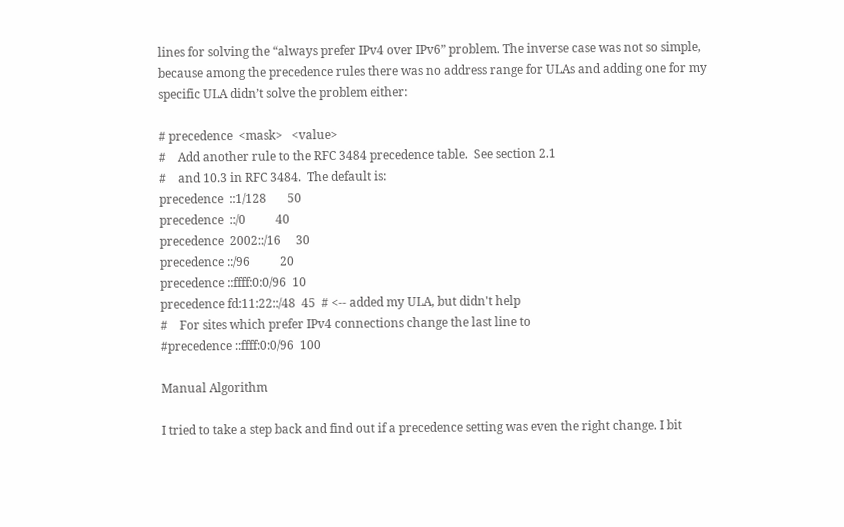lines for solving the “always prefer IPv4 over IPv6” problem. The inverse case was not so simple, because among the precedence rules there was no address range for ULAs and adding one for my specific ULA didn’t solve the problem either:

# precedence  <mask>   <value>
#    Add another rule to the RFC 3484 precedence table.  See section 2.1
#    and 10.3 in RFC 3484.  The default is:
precedence  ::1/128       50
precedence  ::/0          40
precedence  2002::/16     30
precedence ::/96          20
precedence ::ffff:0:0/96  10
precedence fd:11:22::/48  45  # <-- added my ULA, but didn't help
#    For sites which prefer IPv4 connections change the last line to
#precedence ::ffff:0:0/96  100

Manual Algorithm

I tried to take a step back and find out if a precedence setting was even the right change. I bit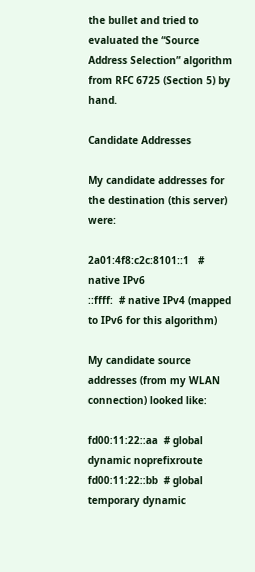the bullet and tried to evaluated the “Source Address Selection” algorithm from RFC 6725 (Section 5) by hand.

Candidate Addresses

My candidate addresses for the destination (this server) were:

2a01:4f8:c2c:8101::1   # native IPv6
::ffff:  # native IPv4 (mapped to IPv6 for this algorithm)

My candidate source addresses (from my WLAN connection) looked like:

fd00:11:22::aa  # global dynamic noprefixroute
fd00:11:22::bb  # global temporary dynamic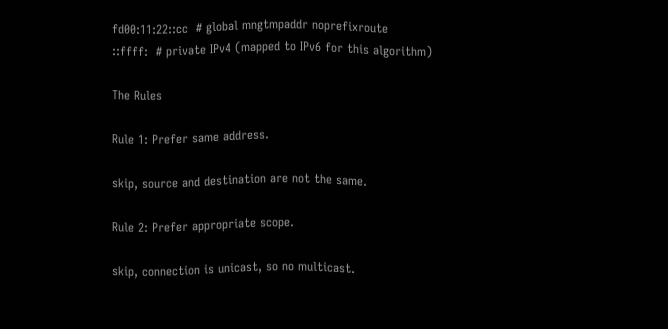fd00:11:22::cc  # global mngtmpaddr noprefixroute
::ffff:  # private IPv4 (mapped to IPv6 for this algorithm)

The Rules

Rule 1: Prefer same address.

skip, source and destination are not the same.

Rule 2: Prefer appropriate scope.

skip, connection is unicast, so no multicast.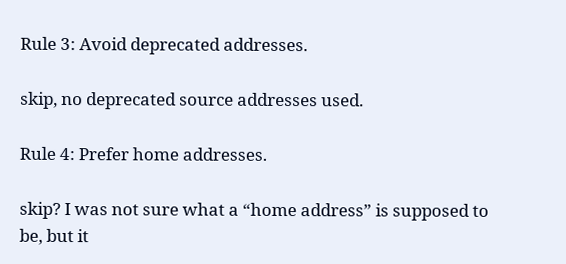Rule 3: Avoid deprecated addresses.

skip, no deprecated source addresses used.

Rule 4: Prefer home addresses.

skip? I was not sure what a “home address” is supposed to be, but it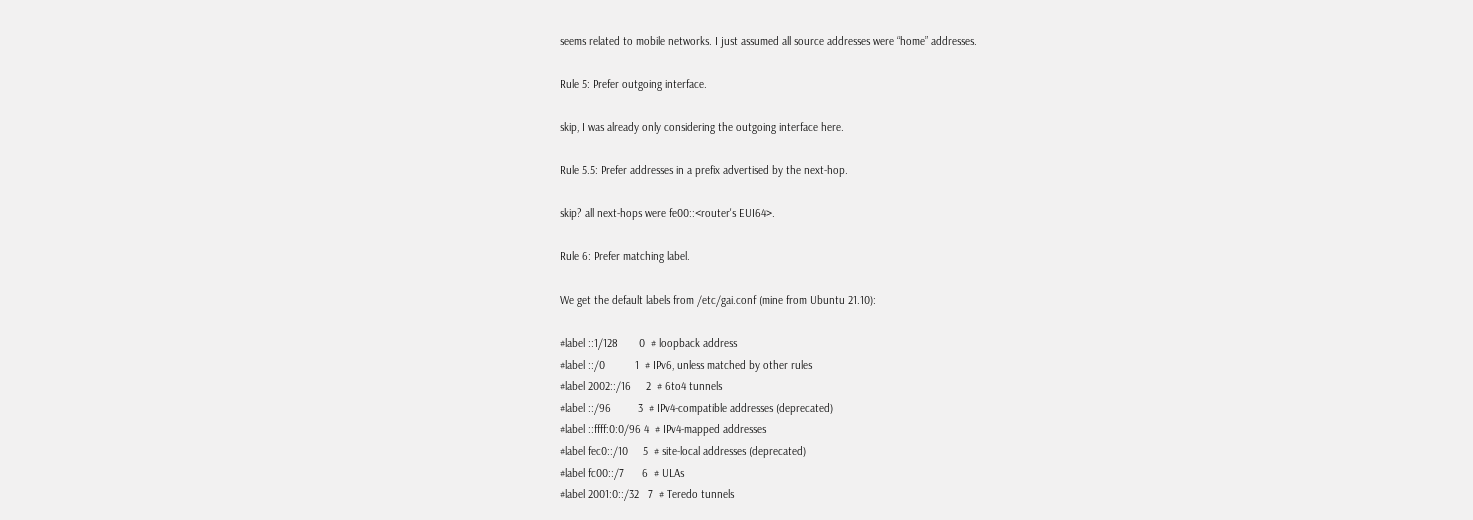seems related to mobile networks. I just assumed all source addresses were “home” addresses.

Rule 5: Prefer outgoing interface.

skip, I was already only considering the outgoing interface here.

Rule 5.5: Prefer addresses in a prefix advertised by the next-hop.

skip? all next-hops were fe00::<router's EUI64>.

Rule 6: Prefer matching label.

We get the default labels from /etc/gai.conf (mine from Ubuntu 21.10):

#label ::1/128       0  # loopback address
#label ::/0          1  # IPv6, unless matched by other rules
#label 2002::/16     2  # 6to4 tunnels
#label ::/96         3  # IPv4-compatible addresses (deprecated)
#label ::ffff:0:0/96 4  # IPv4-mapped addresses
#label fec0::/10     5  # site-local addresses (deprecated)
#label fc00::/7      6  # ULAs
#label 2001:0::/32   7  # Teredo tunnels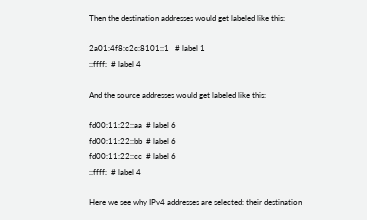Then the destination addresses would get labeled like this:

2a01:4f8:c2c:8101::1   # label 1
::ffff:  # label 4

And the source addresses would get labeled like this:

fd00:11:22::aa  # label 6
fd00:11:22::bb  # label 6
fd00:11:22::cc  # label 6
::ffff:  # label 4

Here we see why IPv4 addresses are selected: their destination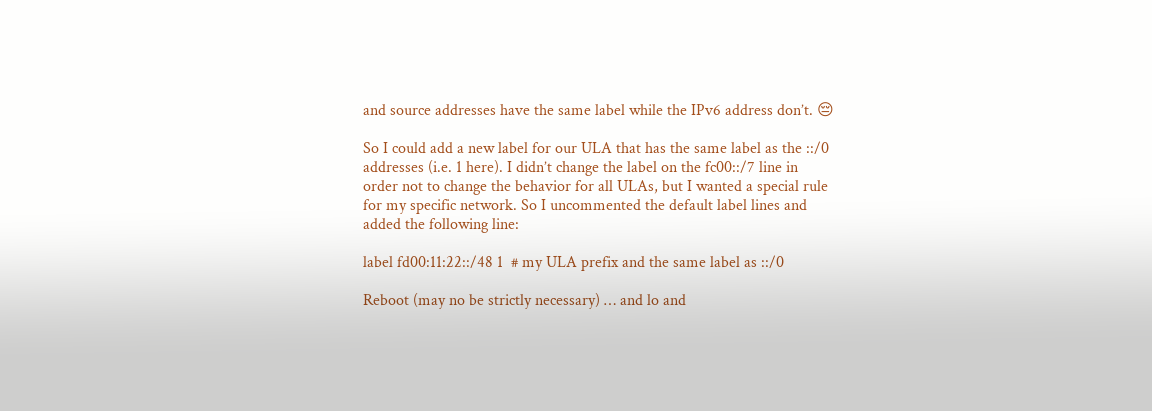and source addresses have the same label while the IPv6 address don’t. 😔

So I could add a new label for our ULA that has the same label as the ::/0 addresses (i.e. 1 here). I didn’t change the label on the fc00::/7 line in order not to change the behavior for all ULAs, but I wanted a special rule for my specific network. So I uncommented the default label lines and added the following line:

label fd00:11:22::/48 1  # my ULA prefix and the same label as ::/0

Reboot (may no be strictly necessary) … and lo and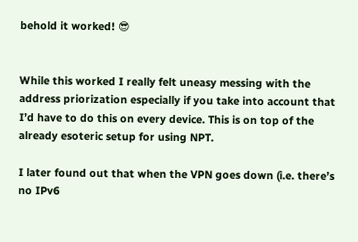behold it worked! 😎


While this worked I really felt uneasy messing with the address priorization especially if you take into account that I’d have to do this on every device. This is on top of the already esoteric setup for using NPT.

I later found out that when the VPN goes down (i.e. there’s no IPv6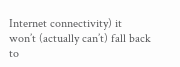Internet connectivity) it won’t (actually can’t) fall back to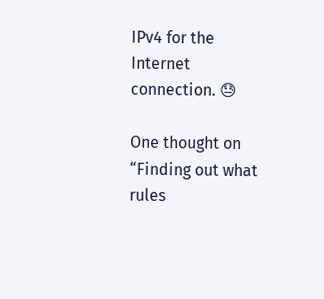IPv4 for the Internet connection. 😓

One thought on “Finding out what rules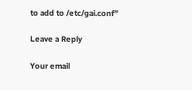to add to /etc/gai.conf”

Leave a Reply

Your email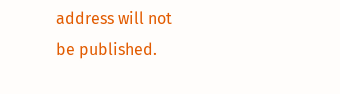address will not be published.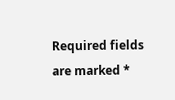Required fields are marked *